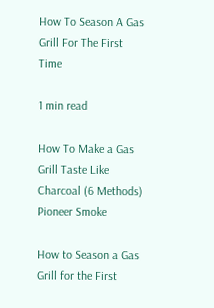How To Season A Gas Grill For The First Time

1 min read

How To Make a Gas Grill Taste Like Charcoal (6 Methods) Pioneer Smoke

How to Season a Gas Grill for the First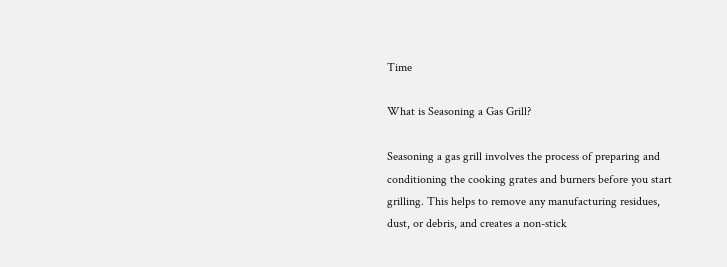Time

What is Seasoning a Gas Grill?

Seasoning a gas grill involves the process of preparing and conditioning the cooking grates and burners before you start grilling. This helps to remove any manufacturing residues, dust, or debris, and creates a non-stick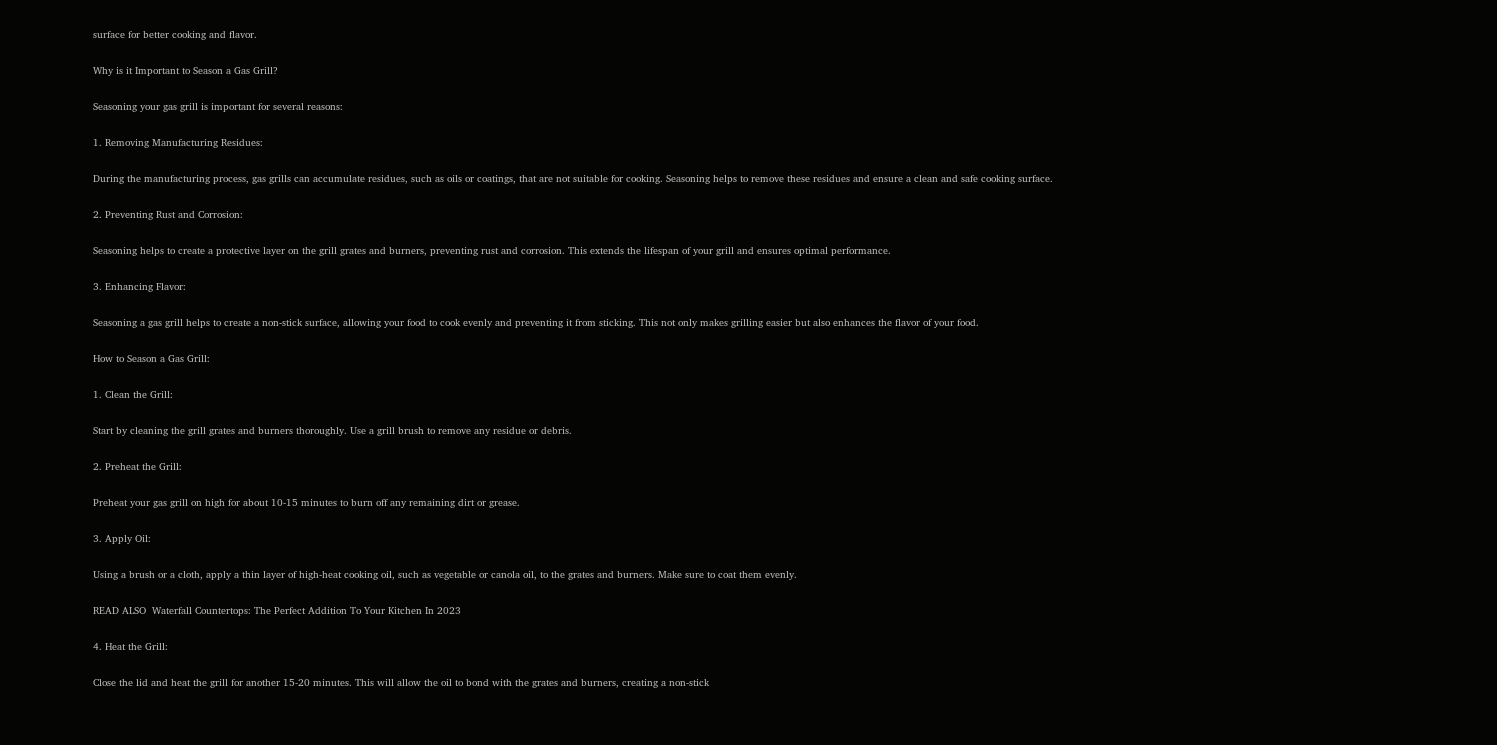surface for better cooking and flavor.

Why is it Important to Season a Gas Grill?

Seasoning your gas grill is important for several reasons:

1. Removing Manufacturing Residues:

During the manufacturing process, gas grills can accumulate residues, such as oils or coatings, that are not suitable for cooking. Seasoning helps to remove these residues and ensure a clean and safe cooking surface.

2. Preventing Rust and Corrosion:

Seasoning helps to create a protective layer on the grill grates and burners, preventing rust and corrosion. This extends the lifespan of your grill and ensures optimal performance.

3. Enhancing Flavor:

Seasoning a gas grill helps to create a non-stick surface, allowing your food to cook evenly and preventing it from sticking. This not only makes grilling easier but also enhances the flavor of your food.

How to Season a Gas Grill:

1. Clean the Grill:

Start by cleaning the grill grates and burners thoroughly. Use a grill brush to remove any residue or debris.

2. Preheat the Grill:

Preheat your gas grill on high for about 10-15 minutes to burn off any remaining dirt or grease.

3. Apply Oil:

Using a brush or a cloth, apply a thin layer of high-heat cooking oil, such as vegetable or canola oil, to the grates and burners. Make sure to coat them evenly.

READ ALSO  Waterfall Countertops: The Perfect Addition To Your Kitchen In 2023

4. Heat the Grill:

Close the lid and heat the grill for another 15-20 minutes. This will allow the oil to bond with the grates and burners, creating a non-stick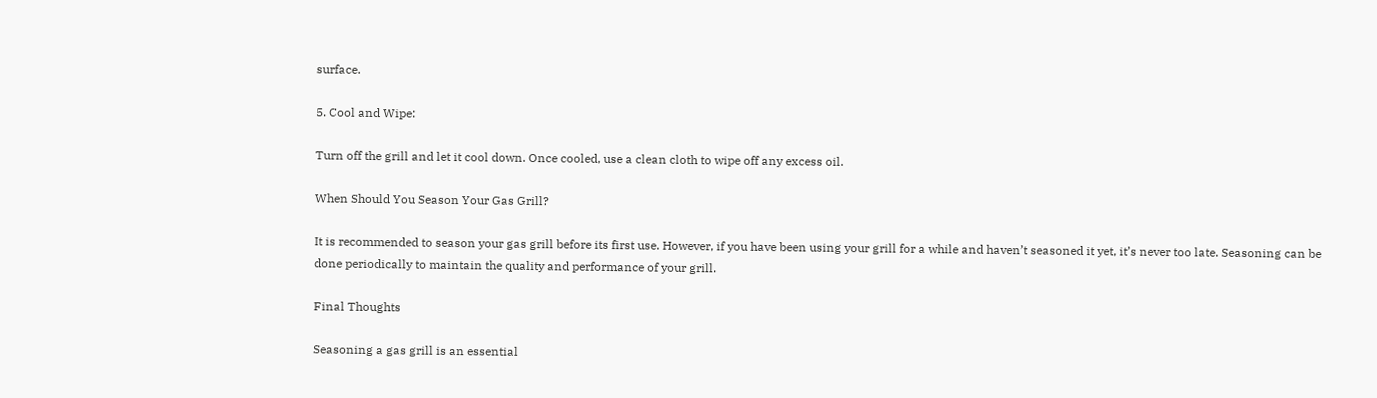surface.

5. Cool and Wipe:

Turn off the grill and let it cool down. Once cooled, use a clean cloth to wipe off any excess oil.

When Should You Season Your Gas Grill?

It is recommended to season your gas grill before its first use. However, if you have been using your grill for a while and haven’t seasoned it yet, it’s never too late. Seasoning can be done periodically to maintain the quality and performance of your grill.

Final Thoughts

Seasoning a gas grill is an essential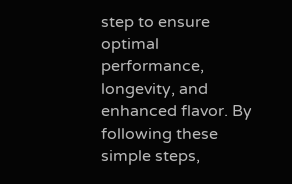step to ensure optimal performance, longevity, and enhanced flavor. By following these simple steps,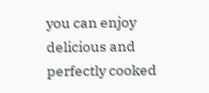you can enjoy delicious and perfectly cooked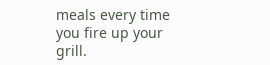meals every time you fire up your grill.